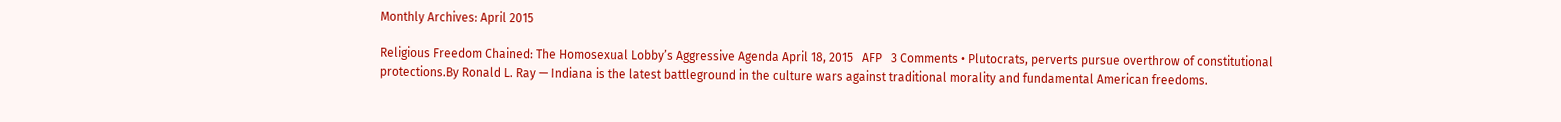Monthly Archives: April 2015

Religious Freedom Chained: The Homosexual Lobby’s Aggressive Agenda April 18, 2015   AFP   3 Comments • Plutocrats, perverts pursue overthrow of constitutional protections.By Ronald L. Ray — Indiana is the latest battleground in the culture wars against traditional morality and fundamental American freedoms.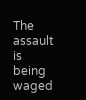The assault is being waged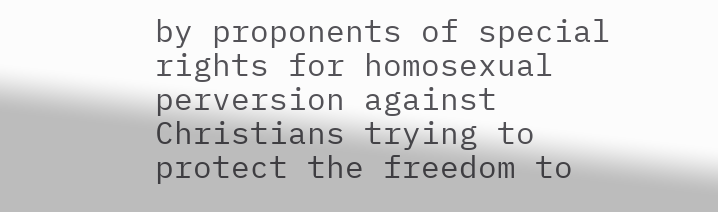by proponents of special rights for homosexual perversion against Christians trying to protect the freedom to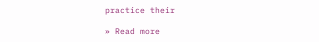practice their

» Read more